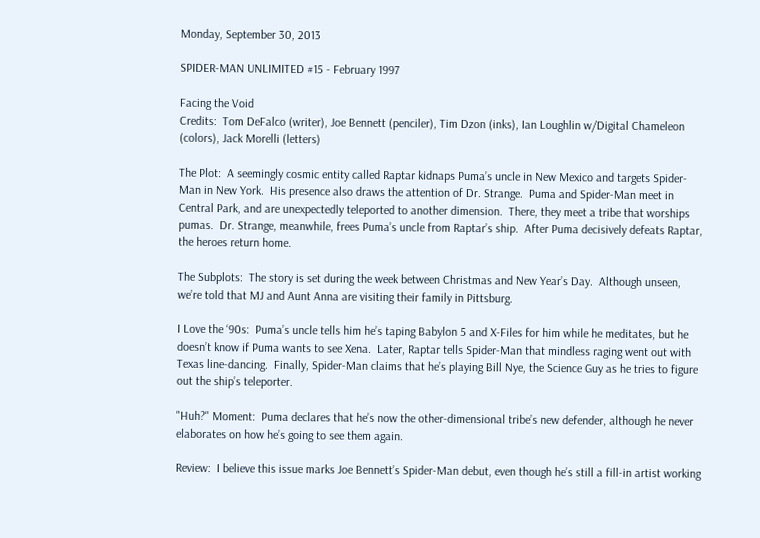Monday, September 30, 2013

SPIDER-MAN UNLIMITED #15 - February 1997

Facing the Void
Credits:  Tom DeFalco (writer), Joe Bennett (penciler), Tim Dzon (inks), Ian Loughlin w/Digital Chameleon (colors), Jack Morelli (letters)

The Plot:  A seemingly cosmic entity called Raptar kidnaps Puma’s uncle in New Mexico and targets Spider-Man in New York.  His presence also draws the attention of Dr. Strange.  Puma and Spider-Man meet in Central Park, and are unexpectedly teleported to another dimension.  There, they meet a tribe that worships pumas.  Dr. Strange, meanwhile, frees Puma’s uncle from Raptar’s ship.  After Puma decisively defeats Raptar, the heroes return home.

The Subplots:  The story is set during the week between Christmas and New Year’s Day.  Although unseen, we’re told that MJ and Aunt Anna are visiting their family in Pittsburg.

I Love the ‘90s:  Puma’s uncle tells him he’s taping Babylon 5 and X-Files for him while he meditates, but he doesn’t know if Puma wants to see Xena.  Later, Raptar tells Spider-Man that mindless raging went out with Texas line-dancing.  Finally, Spider-Man claims that he’s playing Bill Nye, the Science Guy as he tries to figure out the ship’s teleporter.

"Huh?" Moment:  Puma declares that he’s now the other-dimensional tribe’s new defender, although he never elaborates on how he’s going to see them again.

Review:  I believe this issue marks Joe Bennett’s Spider-Man debut, even though he’s still a fill-in artist working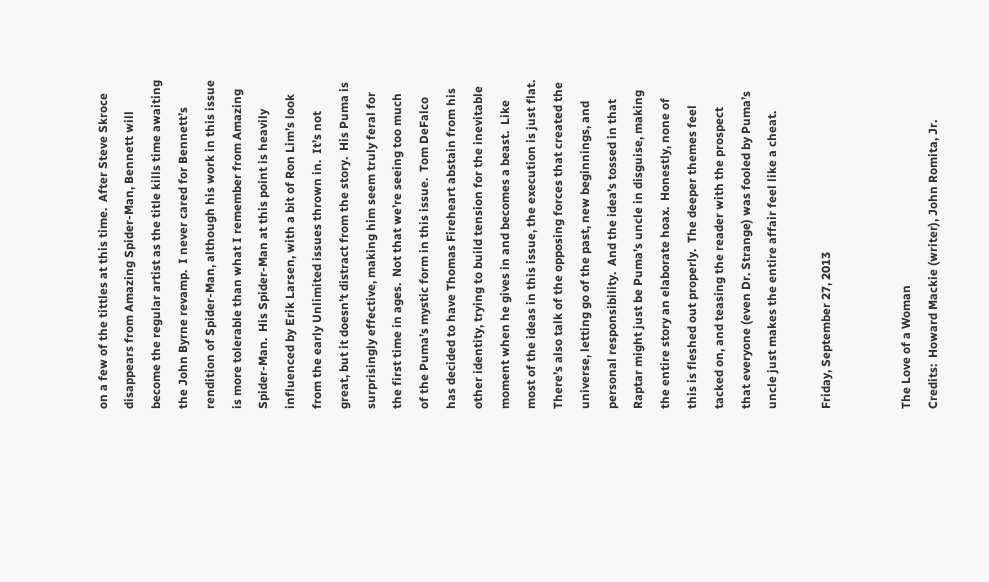on a few of the tittles at this time.  After Steve Skroce disappears from Amazing Spider-Man, Bennett will become the regular artist as the title kills time awaiting the John Byrne revamp.  I never cared for Bennett’s rendition of Spider-Man, although his work in this issue is more tolerable than what I remember from Amazing Spider-Man.  His Spider-Man at this point is heavily influenced by Erik Larsen, with a bit of Ron Lim’s look from the early Unlimited issues thrown in.  It’s not great, but it doesn’t distract from the story.  His Puma is surprisingly effective, making him seem truly feral for the first time in ages.  Not that we’re seeing too much of the Puma’s mystic form in this issue.  Tom DeFalco has decided to have Thomas Fireheart abstain from his other identity, trying to build tension for the inevitable moment when he gives in and becomes a beast.  Like most of the ideas in this issue, the execution is just flat.  There’s also talk of the opposing forces that created the universe, letting go of the past, new beginnings, and personal responsibility.  And the idea’s tossed in that Raptar might just be Puma’s uncle in disguise, making the entire story an elaborate hoax.  Honestly, none of this is fleshed out properly.  The deeper themes feel tacked on, and teasing the reader with the prospect that everyone (even Dr. Strange) was fooled by Puma’s uncle just makes the entire affair feel like a cheat.

Friday, September 27, 2013


The Love of a Woman
Credits:  Howard Mackie (writer), John Romita, Jr.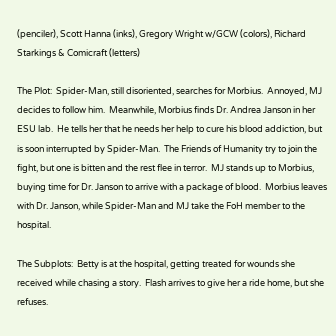(penciler), Scott Hanna (inks), Gregory Wright w/GCW (colors), Richard Starkings & Comicraft (letters)

The Plot:  Spider-Man, still disoriented, searches for Morbius.  Annoyed, MJ decides to follow him.  Meanwhile, Morbius finds Dr. Andrea Janson in her ESU lab.  He tells her that he needs her help to cure his blood addiction, but is soon interrupted by Spider-Man.  The Friends of Humanity try to join the fight, but one is bitten and the rest flee in terror.  MJ stands up to Morbius, buying time for Dr. Janson to arrive with a package of blood.  Morbius leaves with Dr. Janson, while Spider-Man and MJ take the FoH member to the hospital.

The Subplots:  Betty is at the hospital, getting treated for wounds she received while chasing a story.  Flash arrives to give her a ride home, but she refuses.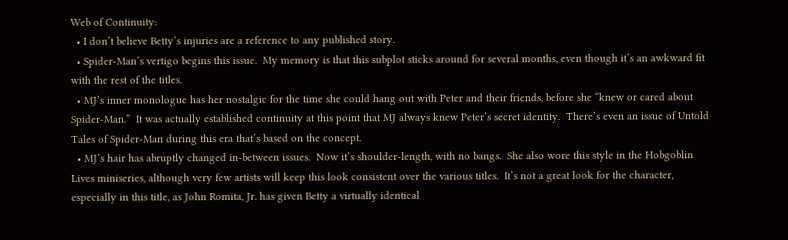Web of Continuity:
  • I don’t believe Betty’s injuries are a reference to any published story.
  • Spider-Man’s vertigo begins this issue.  My memory is that this subplot sticks around for several months, even though it’s an awkward fit with the rest of the titles.
  • MJ’s inner monologue has her nostalgic for the time she could hang out with Peter and their friends, before she “knew or cared about Spider-Man.”  It was actually established continuity at this point that MJ always knew Peter’s secret identity.  There’s even an issue of Untold Tales of Spider-Man during this era that’s based on the concept.
  • MJ’s hair has abruptly changed in-between issues.  Now it’s shoulder-length, with no bangs.  She also wore this style in the Hobgoblin Lives miniseries, although very few artists will keep this look consistent over the various titles.  It’s not a great look for the character, especially in this title, as John Romita, Jr. has given Betty a virtually identical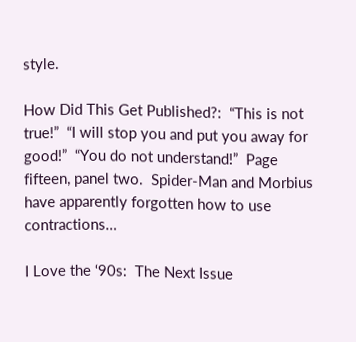style.

How Did This Get Published?:  “This is not true!”  “I will stop you and put you away for good!”  “You do not understand!”  Page fifteen, panel two.  Spider-Man and Morbius have apparently forgotten how to use contractions…

I Love the ‘90s:  The Next Issue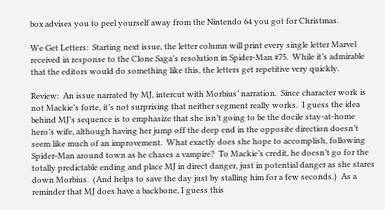box advises you to peel yourself away from the Nintendo 64 you got for Christmas.

We Get Letters:  Starting next issue, the letter column will print every single letter Marvel received in response to the Clone Saga’s resolution in Spider-Man #75.  While it’s admirable that the editors would do something like this, the letters get repetitive very quickly.

Review:  An issue narrated by MJ, intercut with Morbius’ narration.  Since character work is not Mackie’s forte, it’s not surprising that neither segment really works.  I guess the idea behind MJ’s sequence is to emphasize that she isn’t going to be the docile stay-at-home hero’s wife, although having her jump off the deep end in the opposite direction doesn’t seem like much of an improvement.  What exactly does she hope to accomplish, following Spider-Man around town as he chases a vampire?  To Mackie’s credit, he doesn’t go for the totally predictable ending and place MJ in direct danger, just in potential danger as she stares down Morbius.  (And helps to save the day just by stalling him for a few seconds.)  As a reminder that MJ does have a backbone, I guess this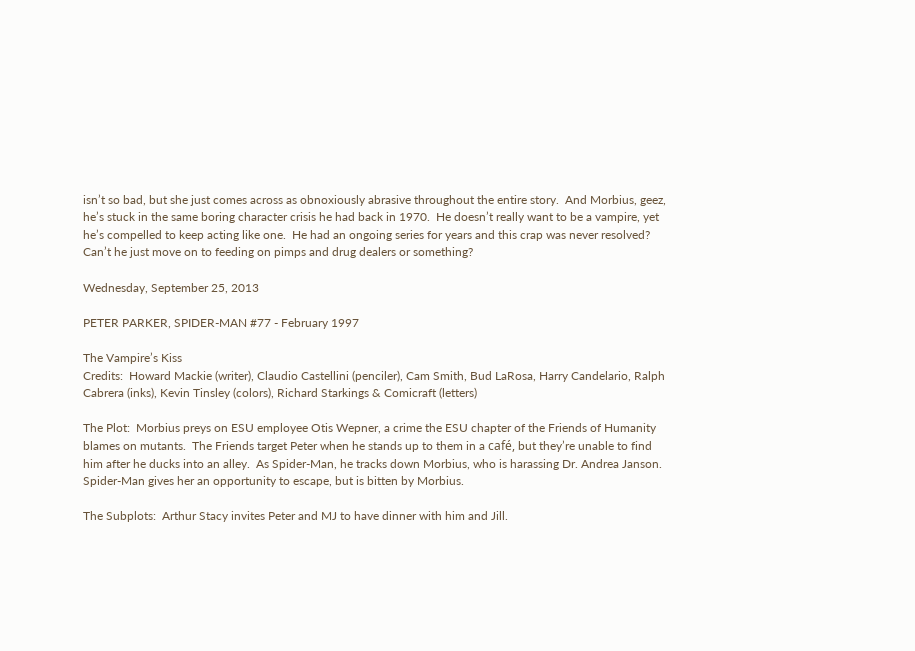isn’t so bad, but she just comes across as obnoxiously abrasive throughout the entire story.  And Morbius, geez, he’s stuck in the same boring character crisis he had back in 1970.  He doesn’t really want to be a vampire, yet he’s compelled to keep acting like one.  He had an ongoing series for years and this crap was never resolved?  Can’t he just move on to feeding on pimps and drug dealers or something?

Wednesday, September 25, 2013

PETER PARKER, SPIDER-MAN #77 - February 1997

The Vampire’s Kiss
Credits:  Howard Mackie (writer), Claudio Castellini (penciler), Cam Smith, Bud LaRosa, Harry Candelario, Ralph Cabrera (inks), Kevin Tinsley (colors), Richard Starkings & Comicraft (letters)

The Plot:  Morbius preys on ESU employee Otis Wepner, a crime the ESU chapter of the Friends of Humanity blames on mutants.  The Friends target Peter when he stands up to them in a café, but they’re unable to find him after he ducks into an alley.  As Spider-Man, he tracks down Morbius, who is harassing Dr. Andrea Janson.  Spider-Man gives her an opportunity to escape, but is bitten by Morbius.

The Subplots:  Arthur Stacy invites Peter and MJ to have dinner with him and Jill.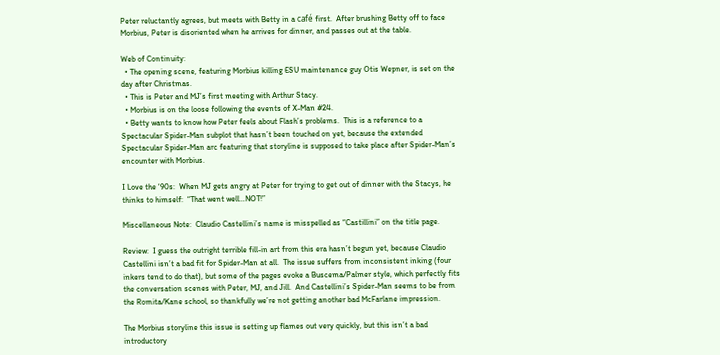Peter reluctantly agrees, but meets with Betty in a café first.  After brushing Betty off to face Morbius, Peter is disoriented when he arrives for dinner, and passes out at the table.

Web of Continuity:
  • The opening scene, featuring Morbius killing ESU maintenance guy Otis Wepner, is set on the day after Christmas.
  • This is Peter and MJ’s first meeting with Arthur Stacy.
  • Morbius is on the loose following the events of X-Man #24.
  • Betty wants to know how Peter feels about Flash’s problems.  This is a reference to a Spectacular Spider-Man subplot that hasn’t been touched on yet, because the extended Spectacular Spider-Man arc featuring that storyline is supposed to take place after Spider-Man’s encounter with Morbius.

I Love the ‘90s:  When MJ gets angry at Peter for trying to get out of dinner with the Stacys, he thinks to himself:  “That went well…NOT!”

Miscellaneous Note:  Claudio Castellini’s name is misspelled as “Castillini” on the title page.

Review:  I guess the outright terrible fill-in art from this era hasn’t begun yet, because Claudio Castellini isn’t a bad fit for Spider-Man at all.  The issue suffers from inconsistent inking (four inkers tend to do that), but some of the pages evoke a Buscema/Palmer style, which perfectly fits the conversation scenes with Peter, MJ, and Jill.  And Castellini’s Spider-Man seems to be from the Romita/Kane school, so thankfully we’re not getting another bad McFarlane impression.

The Morbius storyline this issue is setting up flames out very quickly, but this isn’t a bad introductory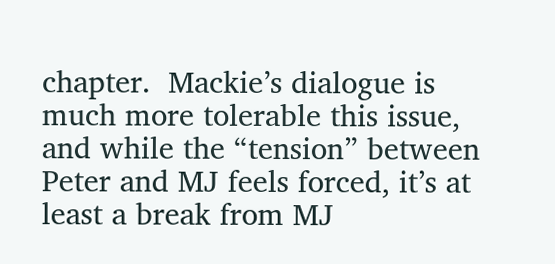chapter.  Mackie’s dialogue is much more tolerable this issue, and while the “tension” between Peter and MJ feels forced, it’s at least a break from MJ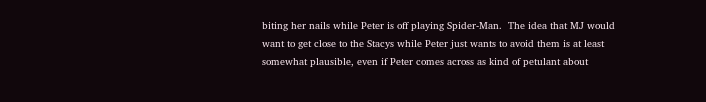biting her nails while Peter is off playing Spider-Man.  The idea that MJ would want to get close to the Stacys while Peter just wants to avoid them is at least somewhat plausible, even if Peter comes across as kind of petulant about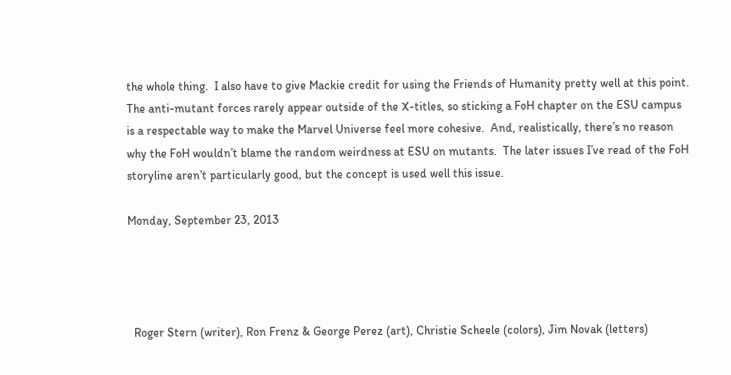the whole thing.  I also have to give Mackie credit for using the Friends of Humanity pretty well at this point.  The anti-mutant forces rarely appear outside of the X-titles, so sticking a FoH chapter on the ESU campus is a respectable way to make the Marvel Universe feel more cohesive.  And, realistically, there’s no reason why the FoH wouldn’t blame the random weirdness at ESU on mutants.  The later issues I’ve read of the FoH storyline aren’t particularly good, but the concept is used well this issue.

Monday, September 23, 2013




  Roger Stern (writer), Ron Frenz & George Perez (art), Christie Scheele (colors), Jim Novak (letters)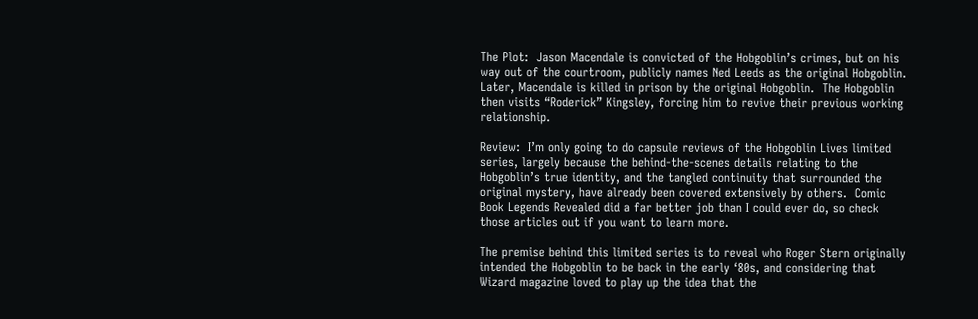The Plot:  Jason Macendale is convicted of the Hobgoblin’s crimes, but on his way out of the courtroom, publicly names Ned Leeds as the original Hobgoblin.  Later, Macendale is killed in prison by the original Hobgoblin.  The Hobgoblin then visits “Roderick” Kingsley, forcing him to revive their previous working relationship.

Review:  I’m only going to do capsule reviews of the Hobgoblin Lives limited series, largely because the behind-the-scenes details relating to the Hobgoblin’s true identity, and the tangled continuity that surrounded the original mystery, have already been covered extensively by others.  Comic Book Legends Revealed did a far better job than I could ever do, so check those articles out if you want to learn more.

The premise behind this limited series is to reveal who Roger Stern originally intended the Hobgoblin to be back in the early ‘80s, and considering that Wizard magazine loved to play up the idea that the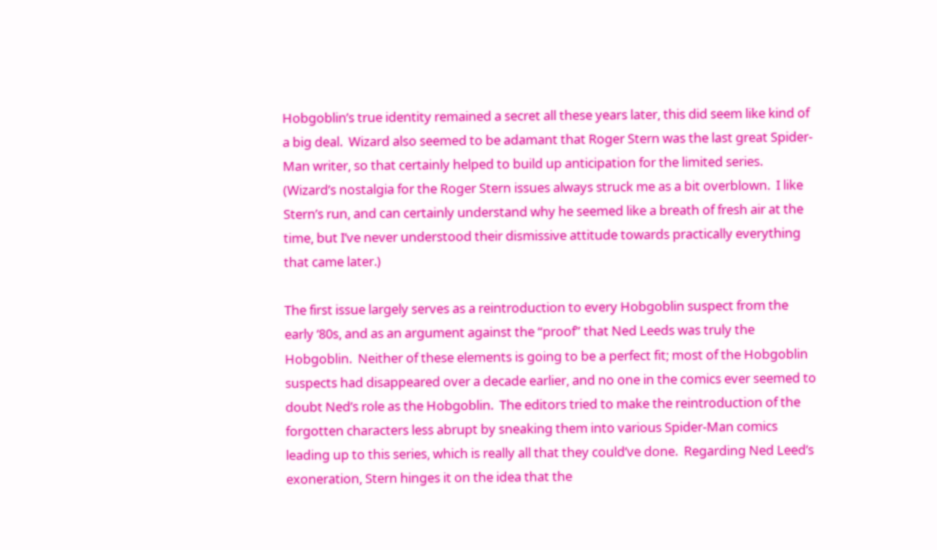Hobgoblin’s true identity remained a secret all these years later, this did seem like kind of a big deal.  Wizard also seemed to be adamant that Roger Stern was the last great Spider-Man writer, so that certainly helped to build up anticipation for the limited series.  (Wizard’s nostalgia for the Roger Stern issues always struck me as a bit overblown.  I like Stern’s run, and can certainly understand why he seemed like a breath of fresh air at the time, but I’ve never understood their dismissive attitude towards practically everything that came later.)

The first issue largely serves as a reintroduction to every Hobgoblin suspect from the early ‘80s, and as an argument against the “proof” that Ned Leeds was truly the Hobgoblin.  Neither of these elements is going to be a perfect fit; most of the Hobgoblin suspects had disappeared over a decade earlier, and no one in the comics ever seemed to doubt Ned’s role as the Hobgoblin.  The editors tried to make the reintroduction of the forgotten characters less abrupt by sneaking them into various Spider-Man comics leading up to this series, which is really all that they could’ve done.  Regarding Ned Leed’s exoneration, Stern hinges it on the idea that the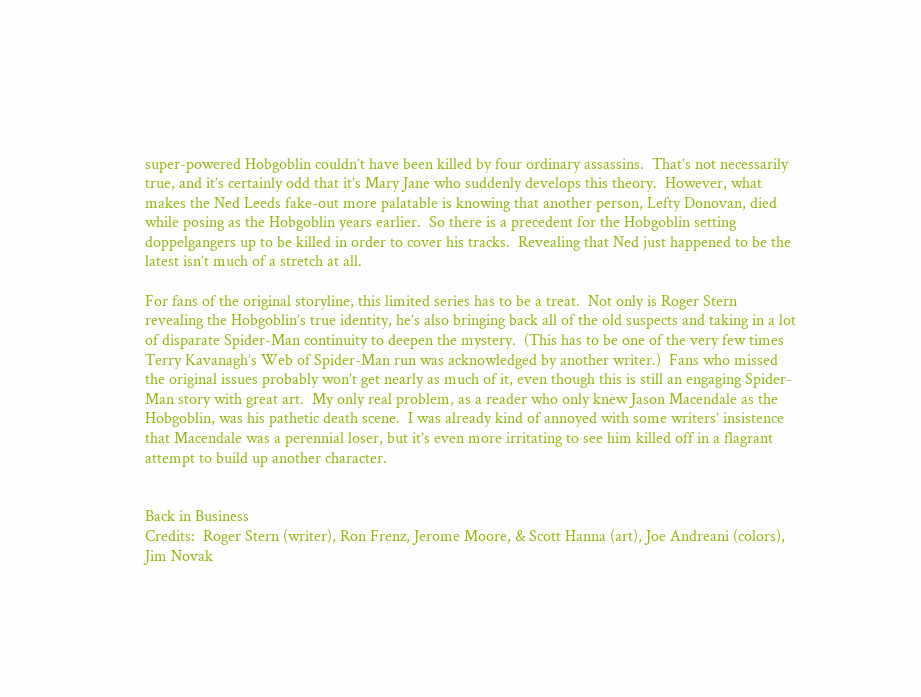super-powered Hobgoblin couldn’t have been killed by four ordinary assassins.  That’s not necessarily true, and it’s certainly odd that it’s Mary Jane who suddenly develops this theory.  However, what makes the Ned Leeds fake-out more palatable is knowing that another person, Lefty Donovan, died while posing as the Hobgoblin years earlier.  So there is a precedent for the Hobgoblin setting doppelgangers up to be killed in order to cover his tracks.  Revealing that Ned just happened to be the latest isn’t much of a stretch at all.

For fans of the original storyline, this limited series has to be a treat.  Not only is Roger Stern revealing the Hobgoblin’s true identity, he’s also bringing back all of the old suspects and taking in a lot of disparate Spider-Man continuity to deepen the mystery.  (This has to be one of the very few times Terry Kavanagh’s Web of Spider-Man run was acknowledged by another writer.)  Fans who missed the original issues probably won’t get nearly as much of it, even though this is still an engaging Spider-Man story with great art.  My only real problem, as a reader who only knew Jason Macendale as the Hobgoblin, was his pathetic death scene.  I was already kind of annoyed with some writers’ insistence that Macendale was a perennial loser, but it’s even more irritating to see him killed off in a flagrant attempt to build up another character.


Back in Business
Credits:  Roger Stern (writer), Ron Frenz, Jerome Moore, & Scott Hanna (art), Joe Andreani (colors), Jim Novak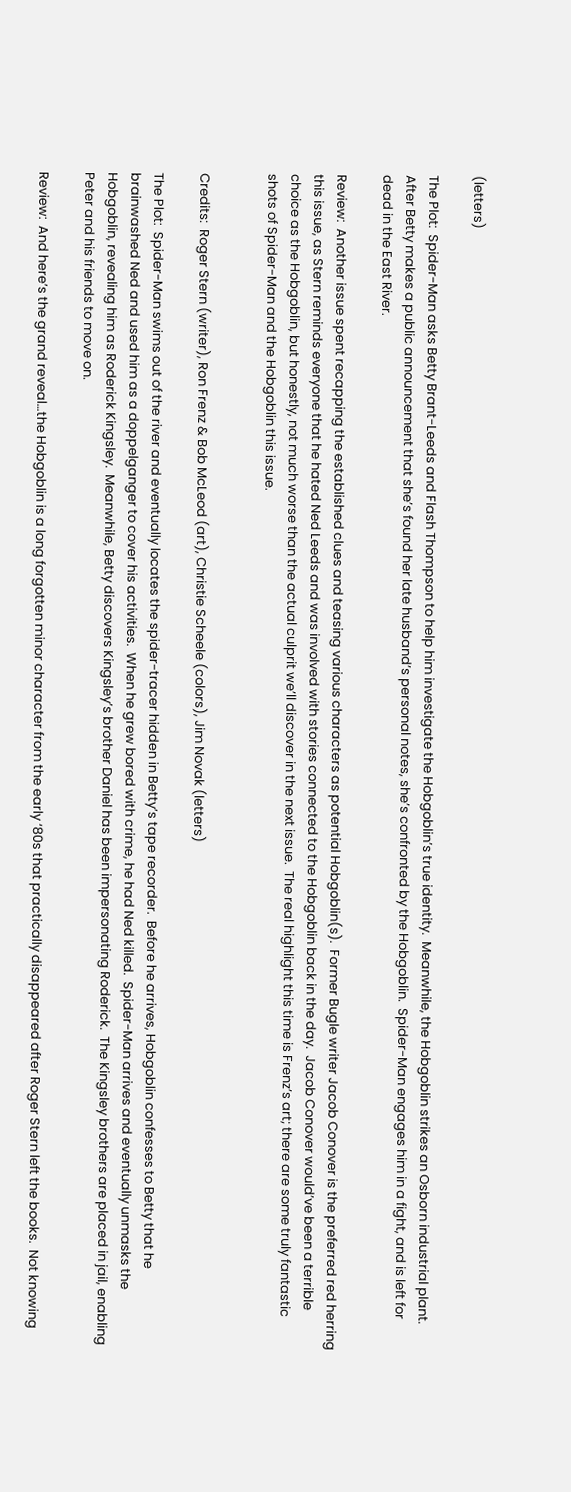(letters)

The Plot:  Spider-Man asks Betty Brant-Leeds and Flash Thompson to help him investigate the Hobgoblin’s true identity.  Meanwhile, the Hobgoblin strikes an Osborn industrial plant.  After Betty makes a public announcement that she’s found her late husband’s personal notes, she’s confronted by the Hobgoblin.  Spider-Man engages him in a fight, and is left for dead in the East River.

Review:  Another issue spent recapping the established clues and teasing various characters as potential Hobgoblin(s).  Former Bugle writer Jacob Conover is the preferred red herring this issue, as Stern reminds everyone that he hated Ned Leeds and was involved with stories connected to the Hobgoblin back in the day.  Jacob Conover would’ve been a terrible choice as the Hobgoblin, but honestly, not much worse than the actual culprit we’ll discover in the next issue.  The real highlight this time is Frenz’s art; there are some truly fantastic shots of Spider-Man and the Hobgoblin this issue.


Credits:  Roger Stern (writer), Ron Frenz & Bob McLeod (art), Christie Scheele (colors), Jim Novak (letters)

The Plot:  Spider-Man swims out of the river and eventually locates the spider-tracer hidden in Betty’s tape recorder.  Before he arrives, Hobgoblin confesses to Betty that he brainwashed Ned and used him as a doppelganger to cover his activities.  When he grew bored with crime, he had Ned killed.  Spider-Man arrives and eventually unmasks the Hobgoblin, revealing him as Roderick Kingsley.  Meanwhile, Betty discovers Kingsley’s brother Daniel has been impersonating Roderick.  The Kingsley brothers are placed in jail, enabling Peter and his friends to move on.

Review:  And here’s the grand reveal…the Hobgoblin is a long forgotten minor character from the early ‘80s that practically disappeared after Roger Stern left the books.  Not knowing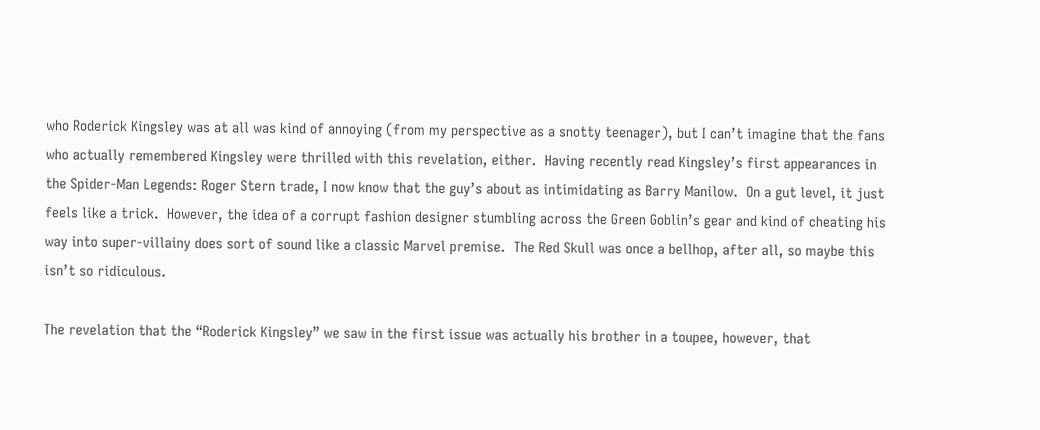who Roderick Kingsley was at all was kind of annoying (from my perspective as a snotty teenager), but I can’t imagine that the fans who actually remembered Kingsley were thrilled with this revelation, either.  Having recently read Kingsley’s first appearances in the Spider-Man Legends: Roger Stern trade, I now know that the guy’s about as intimidating as Barry Manilow.  On a gut level, it just feels like a trick.  However, the idea of a corrupt fashion designer stumbling across the Green Goblin’s gear and kind of cheating his way into super-villainy does sort of sound like a classic Marvel premise.  The Red Skull was once a bellhop, after all, so maybe this isn’t so ridiculous.

The revelation that the “Roderick Kingsley” we saw in the first issue was actually his brother in a toupee, however, that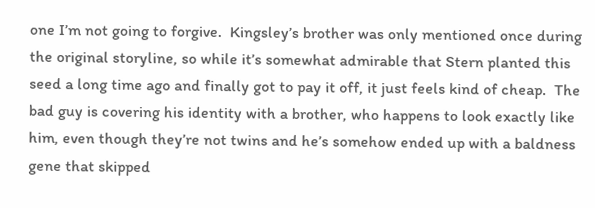one I’m not going to forgive.  Kingsley’s brother was only mentioned once during the original storyline, so while it’s somewhat admirable that Stern planted this seed a long time ago and finally got to pay it off, it just feels kind of cheap.  The bad guy is covering his identity with a brother, who happens to look exactly like him, even though they’re not twins and he’s somehow ended up with a baldness gene that skipped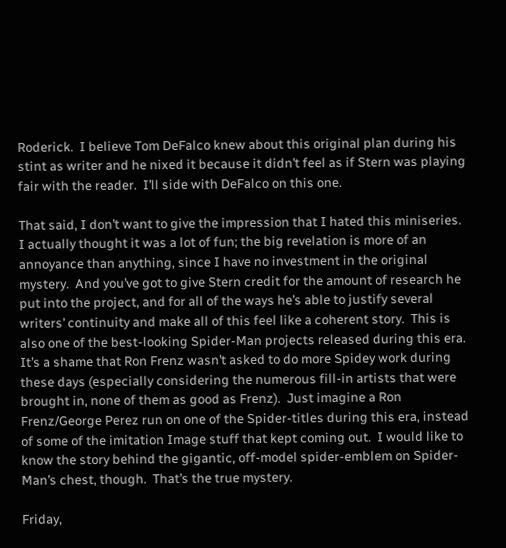Roderick.  I believe Tom DeFalco knew about this original plan during his stint as writer and he nixed it because it didn’t feel as if Stern was playing fair with the reader.  I’ll side with DeFalco on this one.

That said, I don’t want to give the impression that I hated this miniseries.  I actually thought it was a lot of fun; the big revelation is more of an annoyance than anything, since I have no investment in the original mystery.  And you’ve got to give Stern credit for the amount of research he put into the project, and for all of the ways he’s able to justify several writers’ continuity and make all of this feel like a coherent story.  This is also one of the best-looking Spider-Man projects released during this era.  It’s a shame that Ron Frenz wasn’t asked to do more Spidey work during these days (especially considering the numerous fill-in artists that were brought in, none of them as good as Frenz).  Just imagine a Ron Frenz/George Perez run on one of the Spider-titles during this era, instead of some of the imitation Image stuff that kept coming out.  I would like to know the story behind the gigantic, off-model spider-emblem on Spider-Man’s chest, though.  That’s the true mystery.

Friday,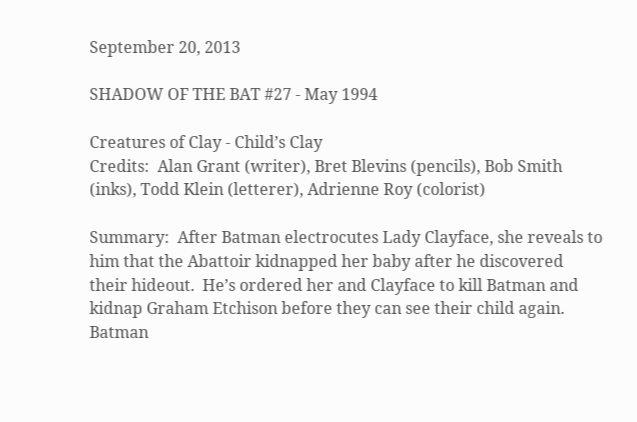September 20, 2013

SHADOW OF THE BAT #27 - May 1994

Creatures of Clay - Child’s Clay
Credits:  Alan Grant (writer), Bret Blevins (pencils), Bob Smith (inks), Todd Klein (letterer), Adrienne Roy (colorist)

Summary:  After Batman electrocutes Lady Clayface, she reveals to him that the Abattoir kidnapped her baby after he discovered their hideout.  He’s ordered her and Clayface to kill Batman and kidnap Graham Etchison before they can see their child again.  Batman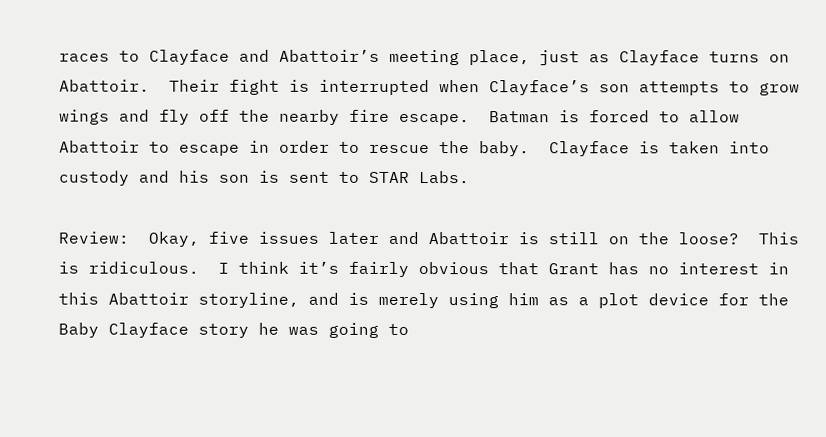races to Clayface and Abattoir’s meeting place, just as Clayface turns on Abattoir.  Their fight is interrupted when Clayface’s son attempts to grow wings and fly off the nearby fire escape.  Batman is forced to allow Abattoir to escape in order to rescue the baby.  Clayface is taken into custody and his son is sent to STAR Labs.

Review:  Okay, five issues later and Abattoir is still on the loose?  This is ridiculous.  I think it’s fairly obvious that Grant has no interest in this Abattoir storyline, and is merely using him as a plot device for the Baby Clayface story he was going to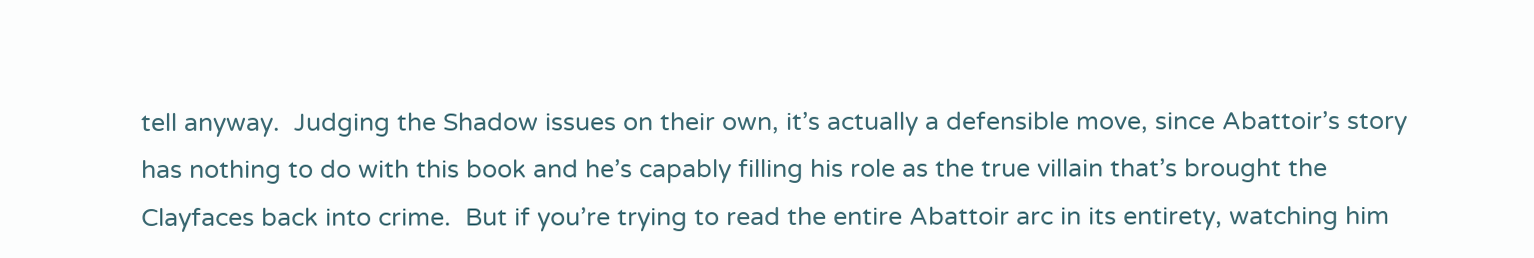tell anyway.  Judging the Shadow issues on their own, it’s actually a defensible move, since Abattoir’s story has nothing to do with this book and he’s capably filling his role as the true villain that’s brought the Clayfaces back into crime.  But if you’re trying to read the entire Abattoir arc in its entirety, watching him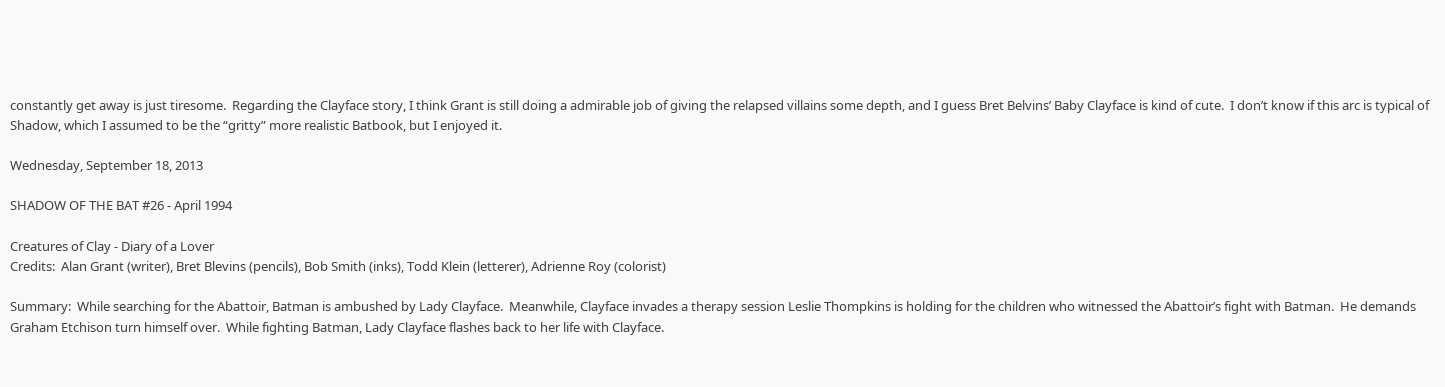constantly get away is just tiresome.  Regarding the Clayface story, I think Grant is still doing a admirable job of giving the relapsed villains some depth, and I guess Bret Belvins’ Baby Clayface is kind of cute.  I don’t know if this arc is typical of Shadow, which I assumed to be the “gritty” more realistic Batbook, but I enjoyed it.

Wednesday, September 18, 2013

SHADOW OF THE BAT #26 - April 1994

Creatures of Clay - Diary of a Lover
Credits:  Alan Grant (writer), Bret Blevins (pencils), Bob Smith (inks), Todd Klein (letterer), Adrienne Roy (colorist)

Summary:  While searching for the Abattoir, Batman is ambushed by Lady Clayface.  Meanwhile, Clayface invades a therapy session Leslie Thompkins is holding for the children who witnessed the Abattoir’s fight with Batman.  He demands Graham Etchison turn himself over.  While fighting Batman, Lady Clayface flashes back to her life with Clayface.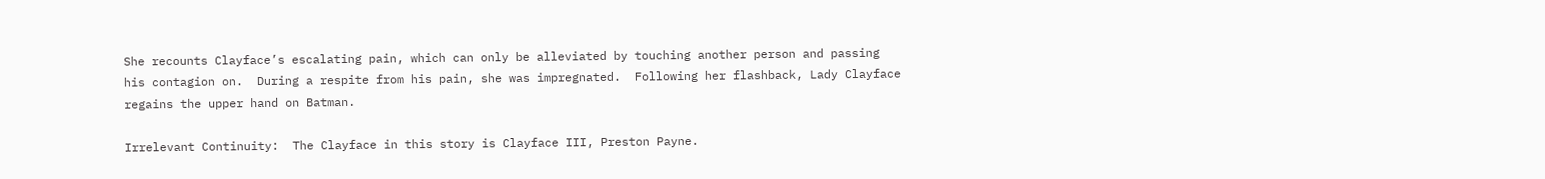She recounts Clayface’s escalating pain, which can only be alleviated by touching another person and passing his contagion on.  During a respite from his pain, she was impregnated.  Following her flashback, Lady Clayface regains the upper hand on Batman.

Irrelevant Continuity:  The Clayface in this story is Clayface III, Preston Payne.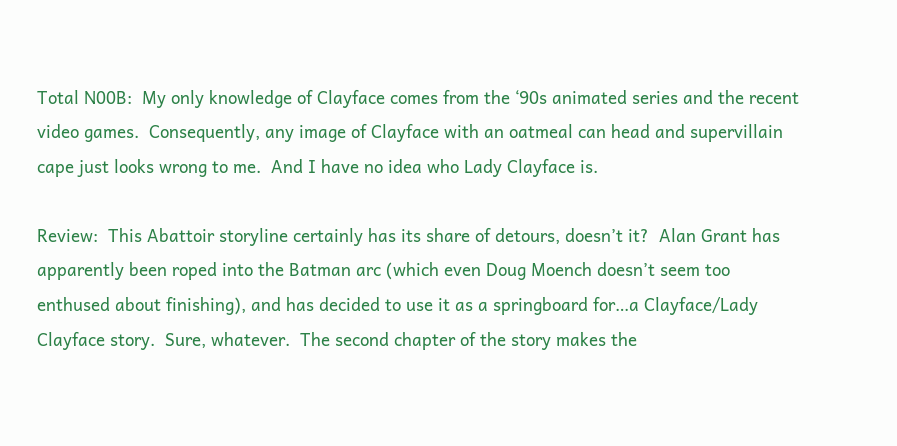Total N00B:  My only knowledge of Clayface comes from the ‘90s animated series and the recent video games.  Consequently, any image of Clayface with an oatmeal can head and supervillain cape just looks wrong to me.  And I have no idea who Lady Clayface is.

Review:  This Abattoir storyline certainly has its share of detours, doesn’t it?  Alan Grant has apparently been roped into the Batman arc (which even Doug Moench doesn’t seem too enthused about finishing), and has decided to use it as a springboard for…a Clayface/Lady Clayface story.  Sure, whatever.  The second chapter of the story makes the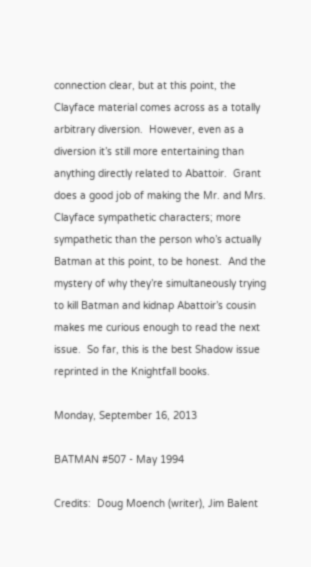connection clear, but at this point, the Clayface material comes across as a totally arbitrary diversion.  However, even as a diversion it’s still more entertaining than anything directly related to Abattoir.  Grant does a good job of making the Mr. and Mrs. Clayface sympathetic characters; more sympathetic than the person who’s actually Batman at this point, to be honest.  And the mystery of why they’re simultaneously trying to kill Batman and kidnap Abattoir’s cousin makes me curious enough to read the next issue.  So far, this is the best Shadow issue reprinted in the Knightfall books.

Monday, September 16, 2013

BATMAN #507 - May 1994

Credits:  Doug Moench (writer), Jim Balent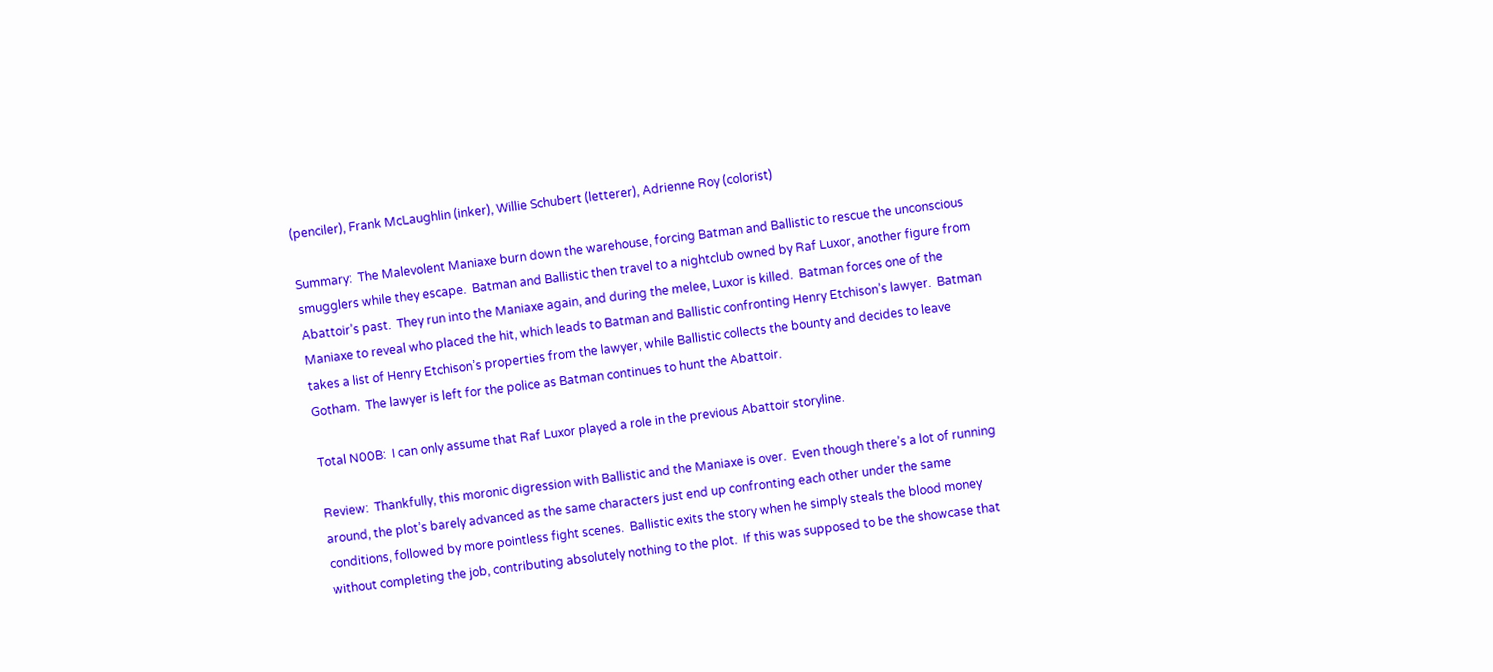(penciler), Frank McLaughlin (inker), Willie Schubert (letterer), Adrienne Roy (colorist)

Summary:  The Malevolent Maniaxe burn down the warehouse, forcing Batman and Ballistic to rescue the unconscious smugglers while they escape.  Batman and Ballistic then travel to a nightclub owned by Raf Luxor, another figure from Abattoir’s past.  They run into the Maniaxe again, and during the melee, Luxor is killed.  Batman forces one of the Maniaxe to reveal who placed the hit, which leads to Batman and Ballistic confronting Henry Etchison’s lawyer.  Batman takes a list of Henry Etchison’s properties from the lawyer, while Ballistic collects the bounty and decides to leave Gotham.  The lawyer is left for the police as Batman continues to hunt the Abattoir.

Total N00B:  I can only assume that Raf Luxor played a role in the previous Abattoir storyline.

Review:  Thankfully, this moronic digression with Ballistic and the Maniaxe is over.  Even though there’s a lot of running around, the plot’s barely advanced as the same characters just end up confronting each other under the same conditions, followed by more pointless fight scenes.  Ballistic exits the story when he simply steals the blood money without completing the job, contributing absolutely nothing to the plot.  If this was supposed to be the showcase that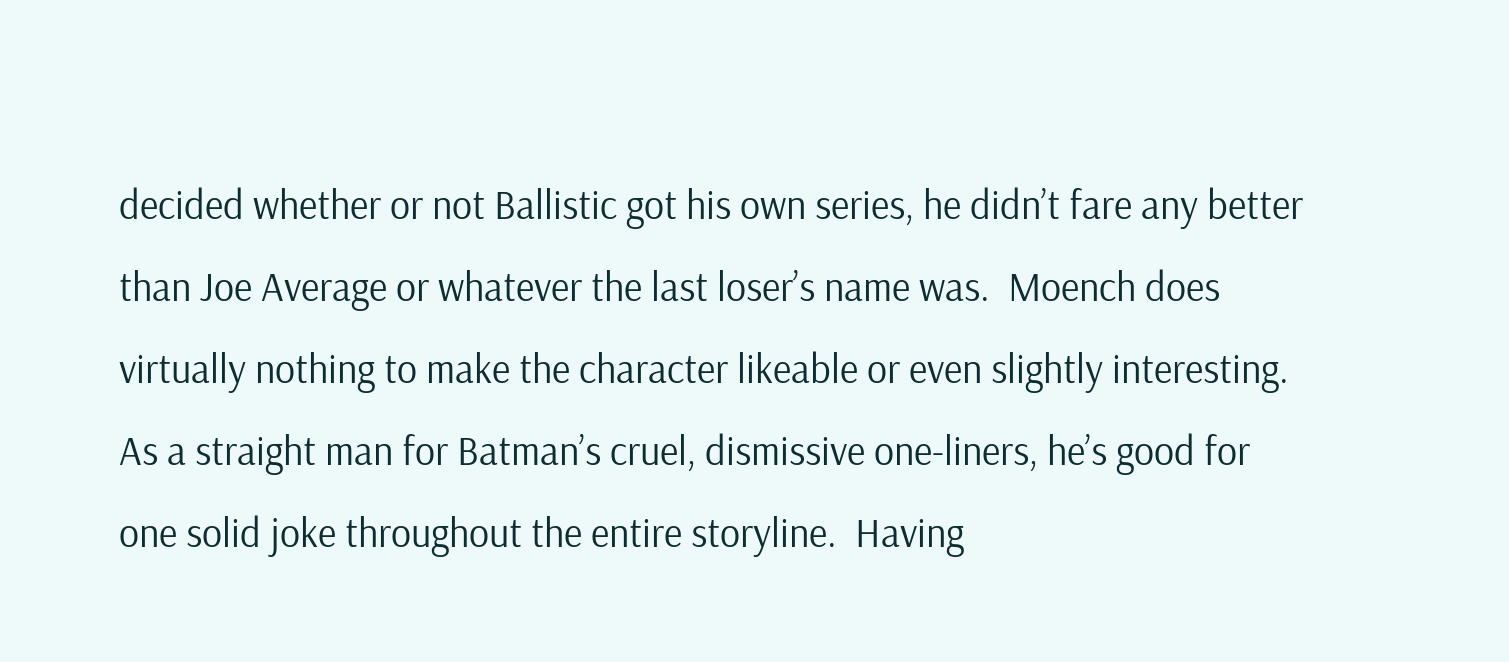decided whether or not Ballistic got his own series, he didn’t fare any better than Joe Average or whatever the last loser’s name was.  Moench does virtually nothing to make the character likeable or even slightly interesting.  As a straight man for Batman’s cruel, dismissive one-liners, he’s good for one solid joke throughout the entire storyline.  Having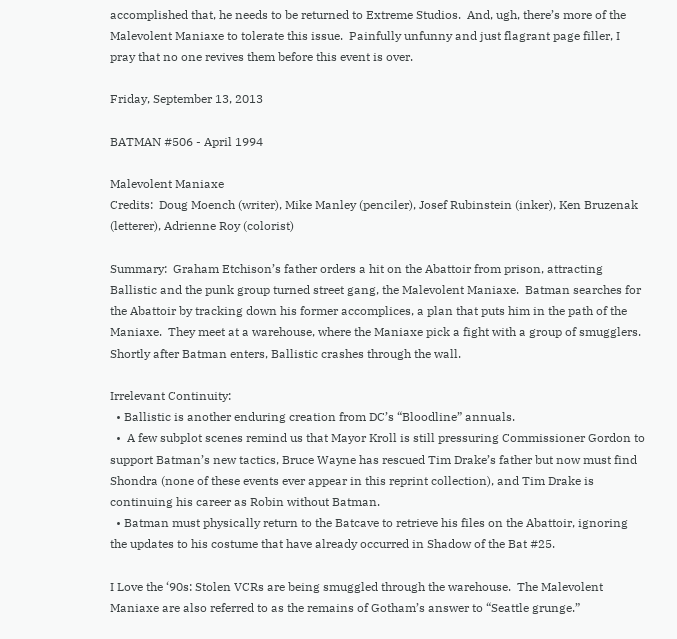accomplished that, he needs to be returned to Extreme Studios.  And, ugh, there’s more of the Malevolent Maniaxe to tolerate this issue.  Painfully unfunny and just flagrant page filler, I pray that no one revives them before this event is over.

Friday, September 13, 2013

BATMAN #506 - April 1994

Malevolent Maniaxe
Credits:  Doug Moench (writer), Mike Manley (penciler), Josef Rubinstein (inker), Ken Bruzenak (letterer), Adrienne Roy (colorist)

Summary:  Graham Etchison’s father orders a hit on the Abattoir from prison, attracting Ballistic and the punk group turned street gang, the Malevolent Maniaxe.  Batman searches for the Abattoir by tracking down his former accomplices, a plan that puts him in the path of the Maniaxe.  They meet at a warehouse, where the Maniaxe pick a fight with a group of smugglers.  Shortly after Batman enters, Ballistic crashes through the wall.

Irrelevant Continuity:
  • Ballistic is another enduring creation from DC’s “Bloodline” annuals.
  •  A few subplot scenes remind us that Mayor Kroll is still pressuring Commissioner Gordon to support Batman’s new tactics, Bruce Wayne has rescued Tim Drake’s father but now must find Shondra (none of these events ever appear in this reprint collection), and Tim Drake is continuing his career as Robin without Batman.
  • Batman must physically return to the Batcave to retrieve his files on the Abattoir, ignoring the updates to his costume that have already occurred in Shadow of the Bat #25.

I Love the ‘90s: Stolen VCRs are being smuggled through the warehouse.  The Malevolent Maniaxe are also referred to as the remains of Gotham’s answer to “Seattle grunge.”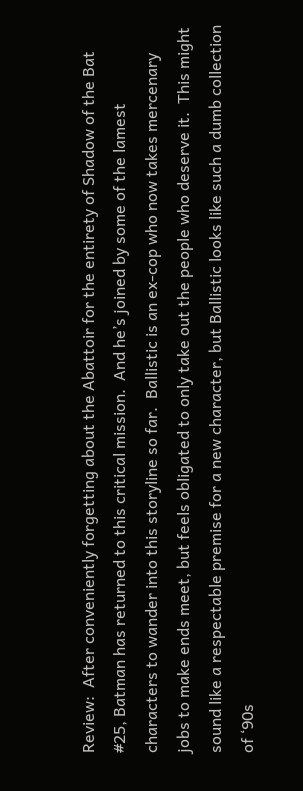Review:  After conveniently forgetting about the Abattoir for the entirety of Shadow of the Bat #25, Batman has returned to this critical mission.  And he’s joined by some of the lamest characters to wander into this storyline so far.  Ballistic is an ex-cop who now takes mercenary jobs to make ends meet, but feels obligated to only take out the people who deserve it.  This might sound like a respectable premise for a new character, but Ballistic looks like such a dumb collection of ‘90s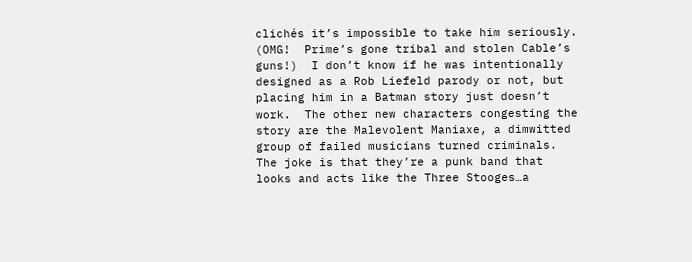clichés it’s impossible to take him seriously.  (OMG!  Prime’s gone tribal and stolen Cable’s guns!)  I don’t know if he was intentionally designed as a Rob Liefeld parody or not, but placing him in a Batman story just doesn’t work.  The other new characters congesting the story are the Malevolent Maniaxe, a dimwitted group of failed musicians turned criminals.  The joke is that they’re a punk band that looks and acts like the Three Stooges…a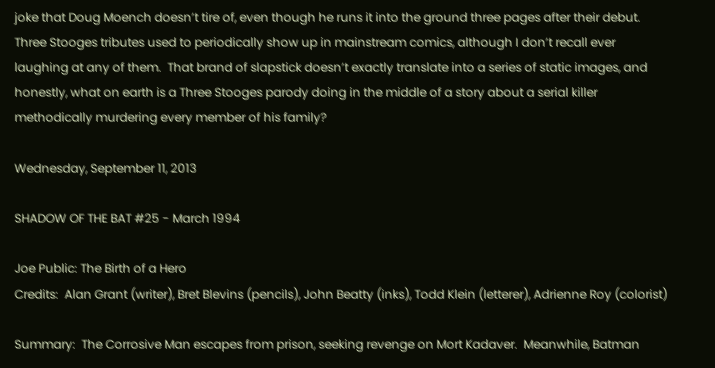joke that Doug Moench doesn’t tire of, even though he runs it into the ground three pages after their debut.  Three Stooges tributes used to periodically show up in mainstream comics, although I don’t recall ever laughing at any of them.  That brand of slapstick doesn’t exactly translate into a series of static images, and honestly, what on earth is a Three Stooges parody doing in the middle of a story about a serial killer methodically murdering every member of his family?

Wednesday, September 11, 2013

SHADOW OF THE BAT #25 - March 1994

Joe Public: The Birth of a Hero
Credits:  Alan Grant (writer), Bret Blevins (pencils), John Beatty (inks), Todd Klein (letterer), Adrienne Roy (colorist)

Summary:  The Corrosive Man escapes from prison, seeking revenge on Mort Kadaver.  Meanwhile, Batman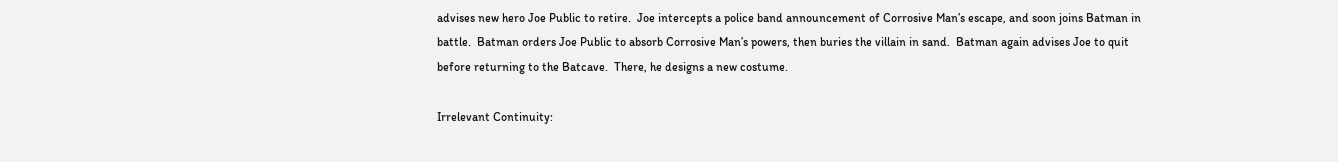advises new hero Joe Public to retire.  Joe intercepts a police band announcement of Corrosive Man’s escape, and soon joins Batman in battle.  Batman orders Joe Public to absorb Corrosive Man’s powers, then buries the villain in sand.  Batman again advises Joe to quit before returning to the Batcave.  There, he designs a new costume.

Irrelevant Continuity: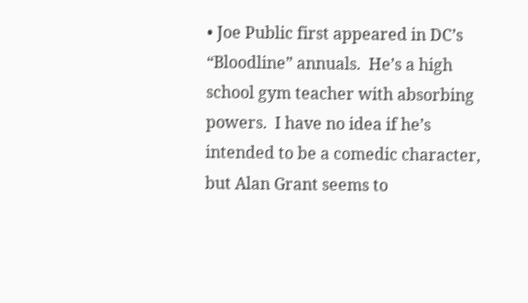• Joe Public first appeared in DC’s “Bloodline” annuals.  He’s a high school gym teacher with absorbing powers.  I have no idea if he’s intended to be a comedic character, but Alan Grant seems to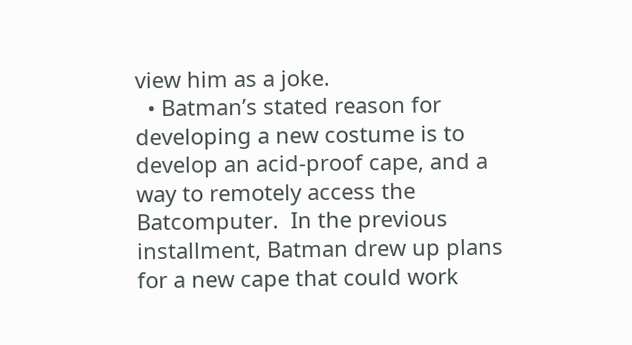view him as a joke.
  • Batman’s stated reason for developing a new costume is to develop an acid-proof cape, and a way to remotely access the Batcomputer.  In the previous installment, Batman drew up plans for a new cape that could work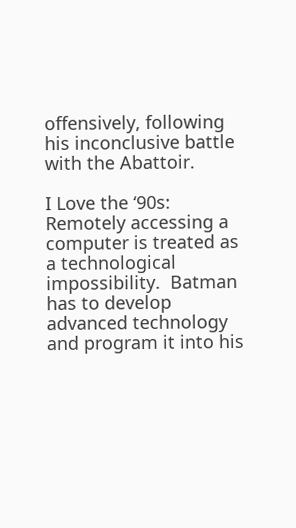offensively, following his inconclusive battle with the Abattoir.

I Love the ‘90s:  Remotely accessing a computer is treated as a technological impossibility.  Batman has to develop advanced technology and program it into his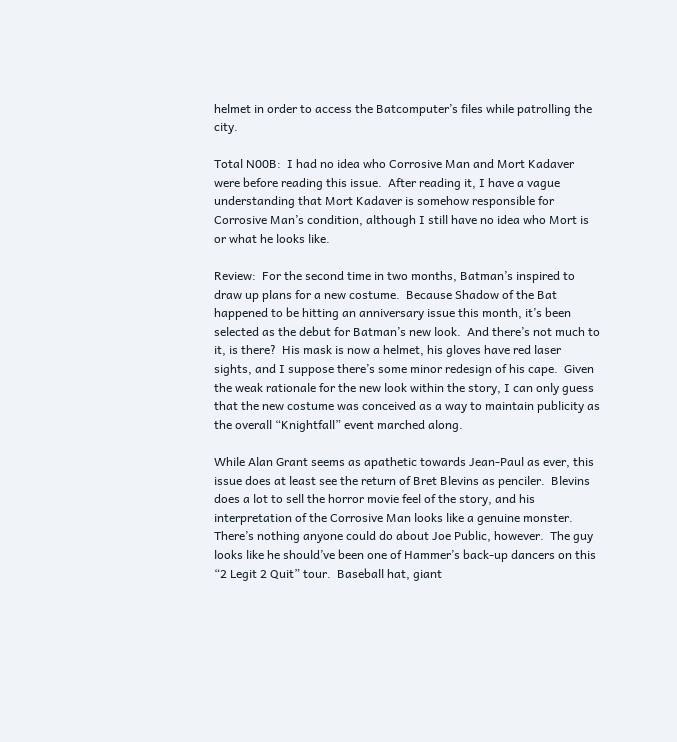helmet in order to access the Batcomputer’s files while patrolling the city.

Total N00B:  I had no idea who Corrosive Man and Mort Kadaver were before reading this issue.  After reading it, I have a vague understanding that Mort Kadaver is somehow responsible for Corrosive Man’s condition, although I still have no idea who Mort is or what he looks like.

Review:  For the second time in two months, Batman’s inspired to draw up plans for a new costume.  Because Shadow of the Bat happened to be hitting an anniversary issue this month, it’s been selected as the debut for Batman’s new look.  And there’s not much to it, is there?  His mask is now a helmet, his gloves have red laser sights, and I suppose there’s some minor redesign of his cape.  Given the weak rationale for the new look within the story, I can only guess that the new costume was conceived as a way to maintain publicity as the overall “Knightfall” event marched along.

While Alan Grant seems as apathetic towards Jean-Paul as ever, this issue does at least see the return of Bret Blevins as penciler.  Blevins does a lot to sell the horror movie feel of the story, and his interpretation of the Corrosive Man looks like a genuine monster.  There’s nothing anyone could do about Joe Public, however.  The guy looks like he should’ve been one of Hammer’s back-up dancers on this “2 Legit 2 Quit” tour.  Baseball hat, giant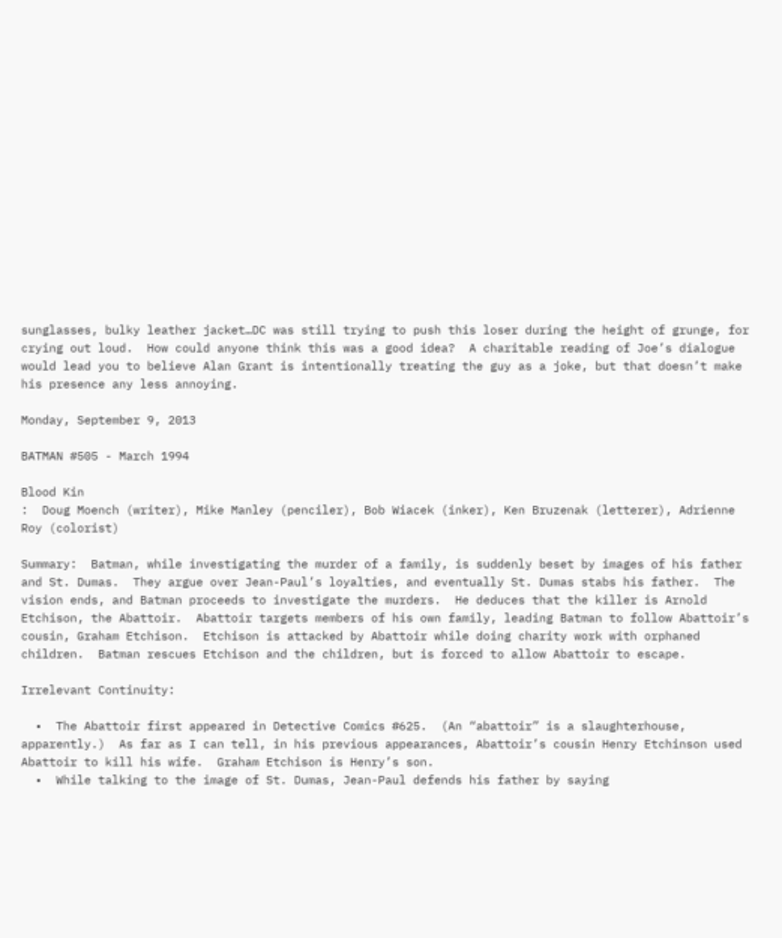sunglasses, bulky leather jacket…DC was still trying to push this loser during the height of grunge, for crying out loud.  How could anyone think this was a good idea?  A charitable reading of Joe’s dialogue would lead you to believe Alan Grant is intentionally treating the guy as a joke, but that doesn’t make his presence any less annoying.

Monday, September 9, 2013

BATMAN #505 - March 1994

Blood Kin
:  Doug Moench (writer), Mike Manley (penciler), Bob Wiacek (inker), Ken Bruzenak (letterer), Adrienne Roy (colorist)

Summary:  Batman, while investigating the murder of a family, is suddenly beset by images of his father and St. Dumas.  They argue over Jean-Paul’s loyalties, and eventually St. Dumas stabs his father.  The vision ends, and Batman proceeds to investigate the murders.  He deduces that the killer is Arnold Etchison, the Abattoir.  Abattoir targets members of his own family, leading Batman to follow Abattoir’s cousin, Graham Etchison.  Etchison is attacked by Abattoir while doing charity work with orphaned children.  Batman rescues Etchison and the children, but is forced to allow Abattoir to escape.

Irrelevant Continuity:

  •  The Abattoir first appeared in Detective Comics #625.  (An “abattoir” is a slaughterhouse, apparently.)  As far as I can tell, in his previous appearances, Abattoir’s cousin Henry Etchinson used Abattoir to kill his wife.  Graham Etchison is Henry’s son.
  •  While talking to the image of St. Dumas, Jean-Paul defends his father by saying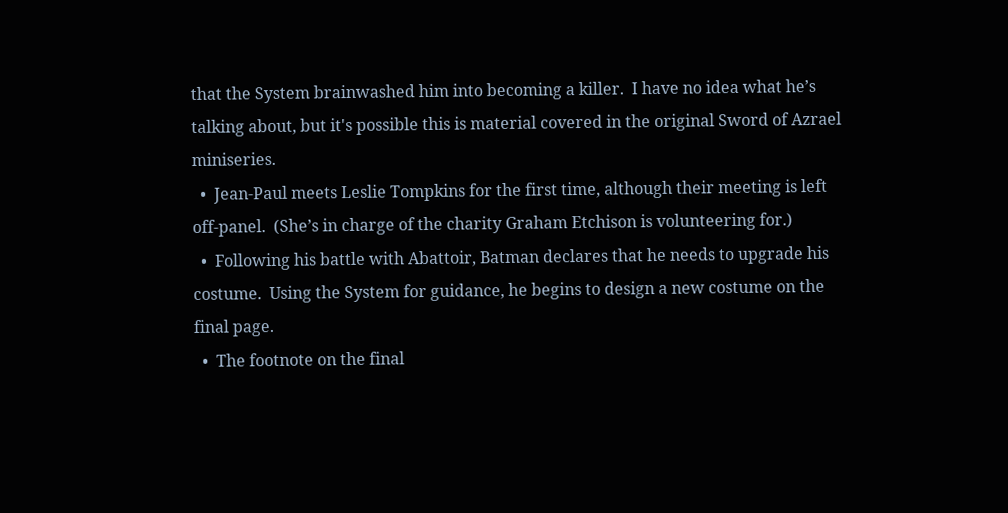that the System brainwashed him into becoming a killer.  I have no idea what he’s talking about, but it's possible this is material covered in the original Sword of Azrael miniseries.
  •  Jean-Paul meets Leslie Tompkins for the first time, although their meeting is left off-panel.  (She’s in charge of the charity Graham Etchison is volunteering for.)
  •  Following his battle with Abattoir, Batman declares that he needs to upgrade his costume.  Using the System for guidance, he begins to design a new costume on the final page.
  •  The footnote on the final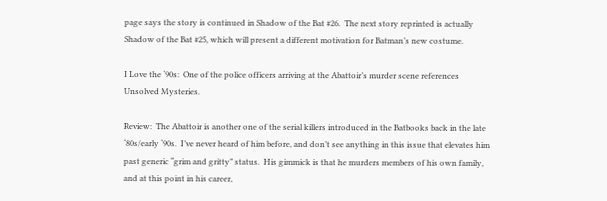page says the story is continued in Shadow of the Bat #26.  The next story reprinted is actually Shadow of the Bat #25, which will present a different motivation for Batman’s new costume.

I Love the ‘90s:  One of the police officers arriving at the Abattoir’s murder scene references Unsolved Mysteries.

Review:  The Abattoir is another one of the serial killers introduced in the Batbooks back in the late ‘80s/early ‘90s.  I’ve never heard of him before, and don’t see anything in this issue that elevates him past generic “grim and gritty” status.  His gimmick is that he murders members of his own family, and at this point in his career,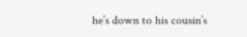he’s down to his cousin’s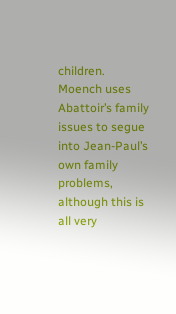children.  Moench uses Abattoir’s family issues to segue into Jean-Paul’s own family problems, although this is all very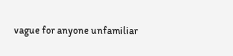vague for anyone unfamiliar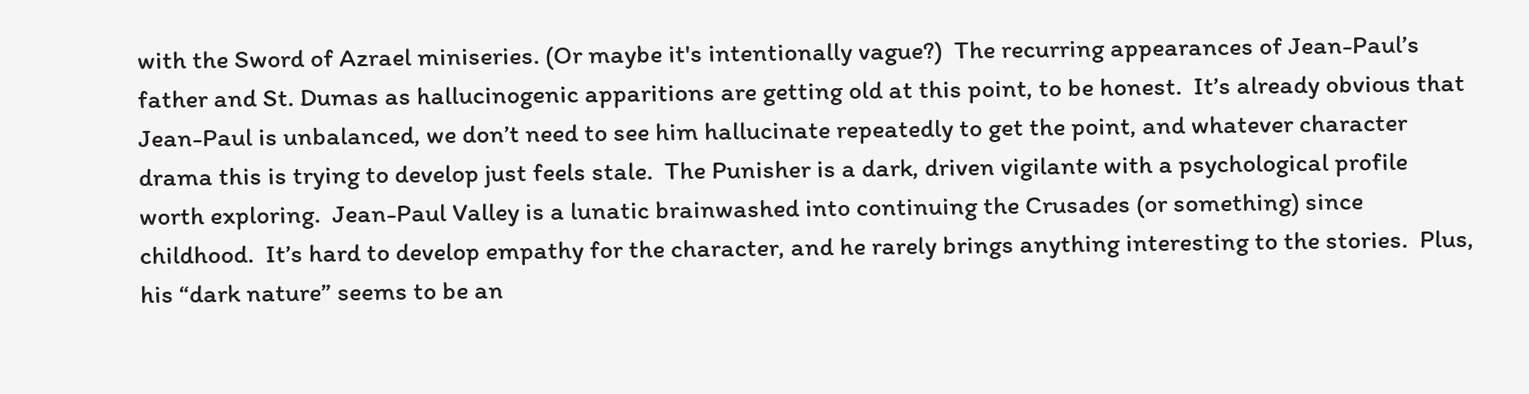with the Sword of Azrael miniseries. (Or maybe it's intentionally vague?)  The recurring appearances of Jean-Paul’s father and St. Dumas as hallucinogenic apparitions are getting old at this point, to be honest.  It’s already obvious that Jean-Paul is unbalanced, we don’t need to see him hallucinate repeatedly to get the point, and whatever character drama this is trying to develop just feels stale.  The Punisher is a dark, driven vigilante with a psychological profile worth exploring.  Jean-Paul Valley is a lunatic brainwashed into continuing the Crusades (or something) since childhood.  It’s hard to develop empathy for the character, and he rarely brings anything interesting to the stories.  Plus, his “dark nature” seems to be an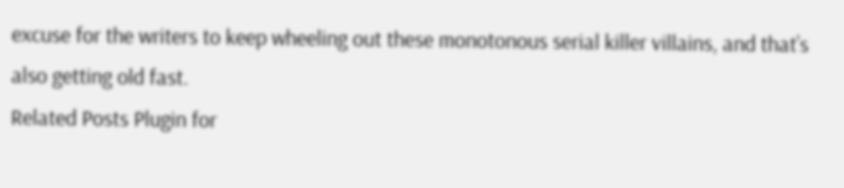excuse for the writers to keep wheeling out these monotonous serial killer villains, and that’s also getting old fast.
Related Posts Plugin for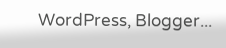WordPress, Blogger...